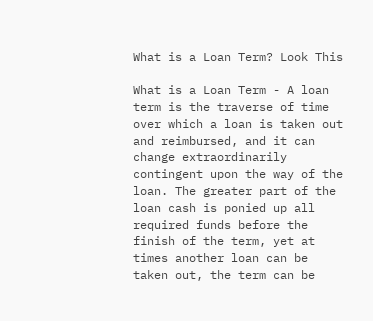What is a Loan Term? Look This

What is a Loan Term - A loan term is the traverse of time over which a loan is taken out and reimbursed, and it can change extraordinarily contingent upon the way of the loan. The greater part of the loan cash is ponied up all required funds before the finish of the term, yet at times another loan can be taken out, the term can be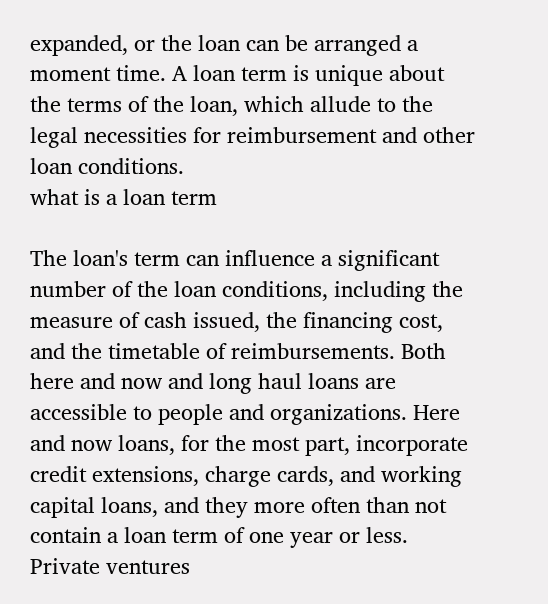expanded, or the loan can be arranged a moment time. A loan term is unique about the terms of the loan, which allude to the legal necessities for reimbursement and other loan conditions.
what is a loan term

The loan's term can influence a significant number of the loan conditions, including the measure of cash issued, the financing cost, and the timetable of reimbursements. Both here and now and long haul loans are accessible to people and organizations. Here and now loans, for the most part, incorporate credit extensions, charge cards, and working capital loans, and they more often than not contain a loan term of one year or less. Private ventures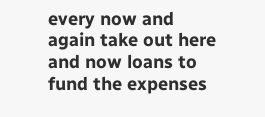every now and again take out here and now loans to fund the expenses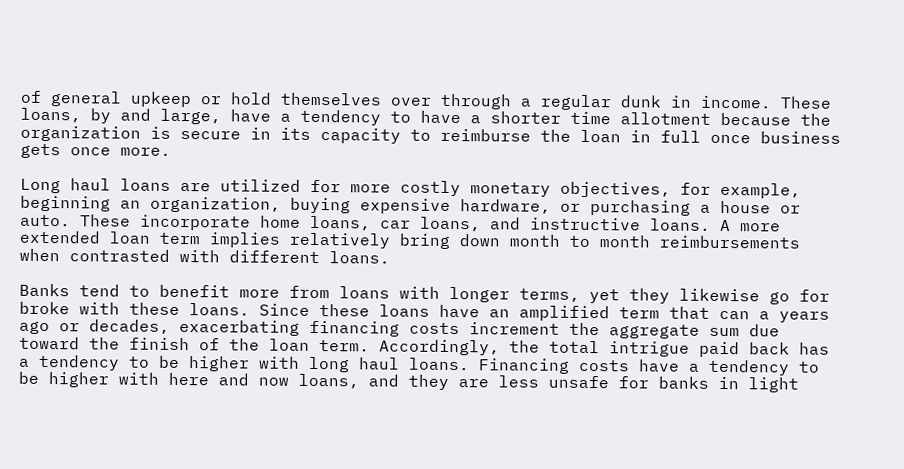of general upkeep or hold themselves over through a regular dunk in income. These loans, by and large, have a tendency to have a shorter time allotment because the organization is secure in its capacity to reimburse the loan in full once business gets once more.

Long haul loans are utilized for more costly monetary objectives, for example, beginning an organization, buying expensive hardware, or purchasing a house or auto. These incorporate home loans, car loans, and instructive loans. A more extended loan term implies relatively bring down month to month reimbursements when contrasted with different loans.

Banks tend to benefit more from loans with longer terms, yet they likewise go for broke with these loans. Since these loans have an amplified term that can a years ago or decades, exacerbating financing costs increment the aggregate sum due toward the finish of the loan term. Accordingly, the total intrigue paid back has a tendency to be higher with long haul loans. Financing costs have a tendency to be higher with here and now loans, and they are less unsafe for banks in light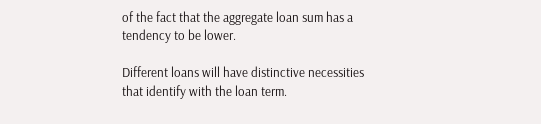of the fact that the aggregate loan sum has a tendency to be lower.

Different loans will have distinctive necessities that identify with the loan term.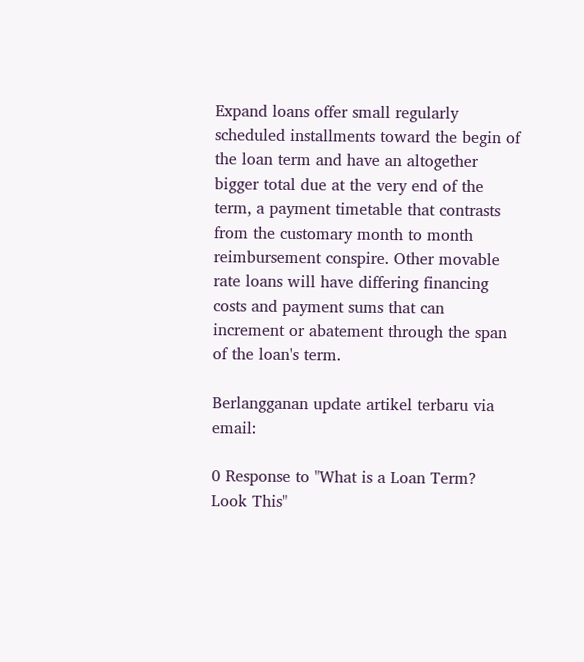Expand loans offer small regularly scheduled installments toward the begin of the loan term and have an altogether bigger total due at the very end of the term, a payment timetable that contrasts from the customary month to month reimbursement conspire. Other movable rate loans will have differing financing costs and payment sums that can increment or abatement through the span of the loan's term.

Berlangganan update artikel terbaru via email:

0 Response to "What is a Loan Term? Look This"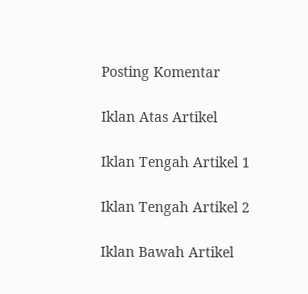Posting Komentar

Iklan Atas Artikel

Iklan Tengah Artikel 1

Iklan Tengah Artikel 2

Iklan Bawah Artikel